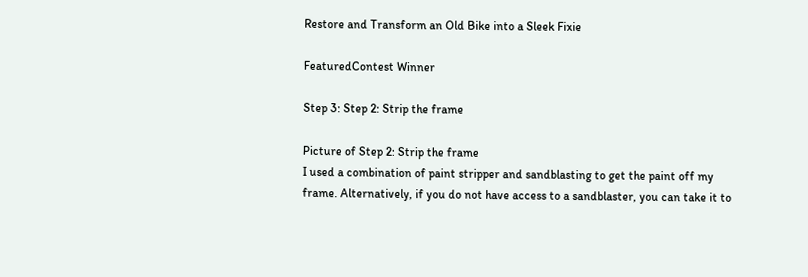Restore and Transform an Old Bike into a Sleek Fixie

FeaturedContest Winner

Step 3: Step 2: Strip the frame

Picture of Step 2: Strip the frame
I used a combination of paint stripper and sandblasting to get the paint off my frame. Alternatively, if you do not have access to a sandblaster, you can take it to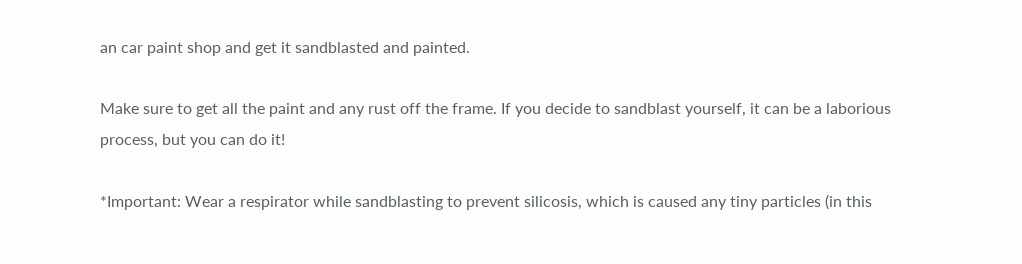an car paint shop and get it sandblasted and painted.

Make sure to get all the paint and any rust off the frame. If you decide to sandblast yourself, it can be a laborious process, but you can do it!

*Important: Wear a respirator while sandblasting to prevent silicosis, which is caused any tiny particles (in this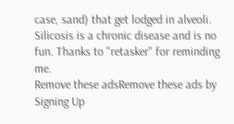case, sand) that get lodged in alveoli. Silicosis is a chronic disease and is no fun. Thanks to "retasker" for reminding me.
Remove these adsRemove these ads by Signing Up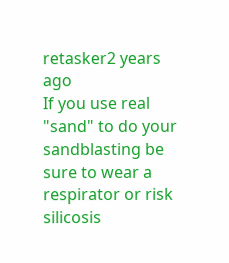retasker2 years ago
If you use real "sand" to do your sandblasting be sure to wear a respirator or risk silicosis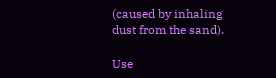(caused by inhaling dust from the sand).

Use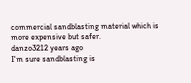commercial sandblasting material which is more expensive but safer.
danzo3212 years ago
I'm sure sandblasting is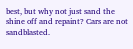best, but why not just sand the shine off and repaint? Cars are not sandblasted.